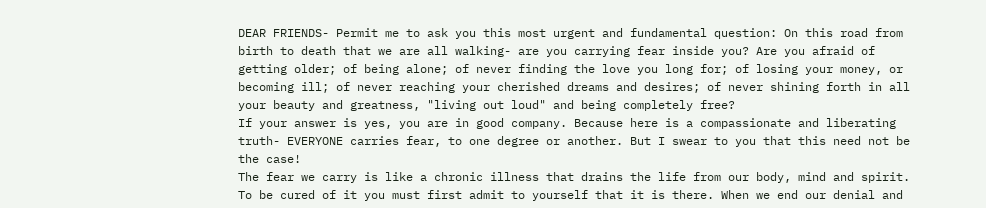DEAR FRIENDS- Permit me to ask you this most urgent and fundamental question: On this road from birth to death that we are all walking- are you carrying fear inside you? Are you afraid of getting older; of being alone; of never finding the love you long for; of losing your money, or becoming ill; of never reaching your cherished dreams and desires; of never shining forth in all your beauty and greatness, "living out loud" and being completely free?
If your answer is yes, you are in good company. Because here is a compassionate and liberating truth- EVERYONE carries fear, to one degree or another. But I swear to you that this need not be the case!
The fear we carry is like a chronic illness that drains the life from our body, mind and spirit. To be cured of it you must first admit to yourself that it is there. When we end our denial and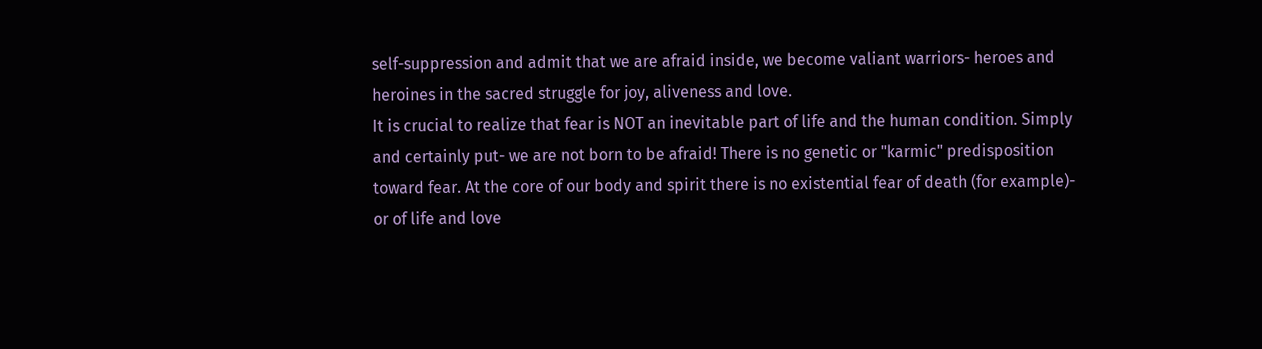self-suppression and admit that we are afraid inside, we become valiant warriors- heroes and heroines in the sacred struggle for joy, aliveness and love.
It is crucial to realize that fear is NOT an inevitable part of life and the human condition. Simply and certainly put- we are not born to be afraid! There is no genetic or "karmic" predisposition toward fear. At the core of our body and spirit there is no existential fear of death (for example)- or of life and love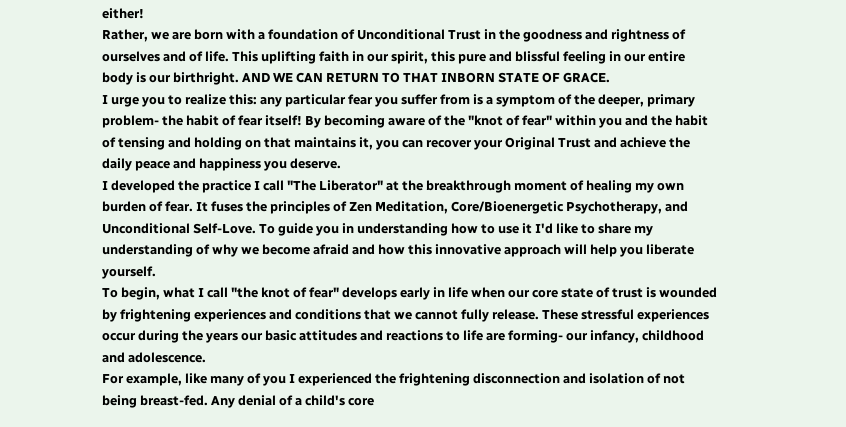either!
Rather, we are born with a foundation of Unconditional Trust in the goodness and rightness of ourselves and of life. This uplifting faith in our spirit, this pure and blissful feeling in our entire body is our birthright. AND WE CAN RETURN TO THAT INBORN STATE OF GRACE.
I urge you to realize this: any particular fear you suffer from is a symptom of the deeper, primary problem- the habit of fear itself! By becoming aware of the "knot of fear" within you and the habit of tensing and holding on that maintains it, you can recover your Original Trust and achieve the daily peace and happiness you deserve.
I developed the practice I call "The Liberator" at the breakthrough moment of healing my own burden of fear. It fuses the principles of Zen Meditation, Core/Bioenergetic Psychotherapy, and Unconditional Self-Love. To guide you in understanding how to use it I'd like to share my understanding of why we become afraid and how this innovative approach will help you liberate yourself.
To begin, what I call "the knot of fear" develops early in life when our core state of trust is wounded by frightening experiences and conditions that we cannot fully release. These stressful experiences occur during the years our basic attitudes and reactions to life are forming- our infancy, childhood and adolescence.
For example, like many of you I experienced the frightening disconnection and isolation of not being breast-fed. Any denial of a child's core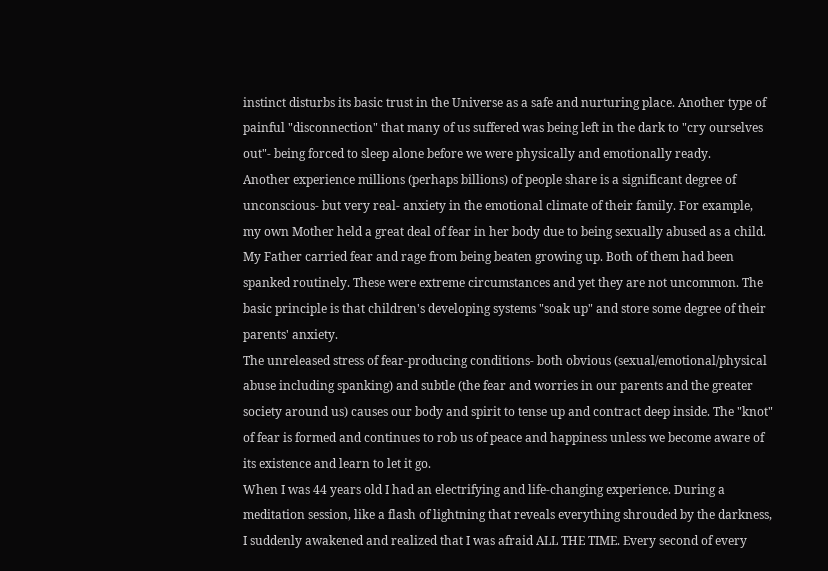instinct disturbs its basic trust in the Universe as a safe and nurturing place. Another type of painful "disconnection" that many of us suffered was being left in the dark to "cry ourselves out"- being forced to sleep alone before we were physically and emotionally ready.
Another experience millions (perhaps billions) of people share is a significant degree of unconscious- but very real- anxiety in the emotional climate of their family. For example, my own Mother held a great deal of fear in her body due to being sexually abused as a child. My Father carried fear and rage from being beaten growing up. Both of them had been spanked routinely. These were extreme circumstances and yet they are not uncommon. The basic principle is that children's developing systems "soak up" and store some degree of their parents' anxiety.
The unreleased stress of fear-producing conditions- both obvious (sexual/emotional/physical abuse including spanking) and subtle (the fear and worries in our parents and the greater society around us) causes our body and spirit to tense up and contract deep inside. The "knot" of fear is formed and continues to rob us of peace and happiness unless we become aware of its existence and learn to let it go.
When I was 44 years old I had an electrifying and life-changing experience. During a meditation session, like a flash of lightning that reveals everything shrouded by the darkness, I suddenly awakened and realized that I was afraid ALL THE TIME. Every second of every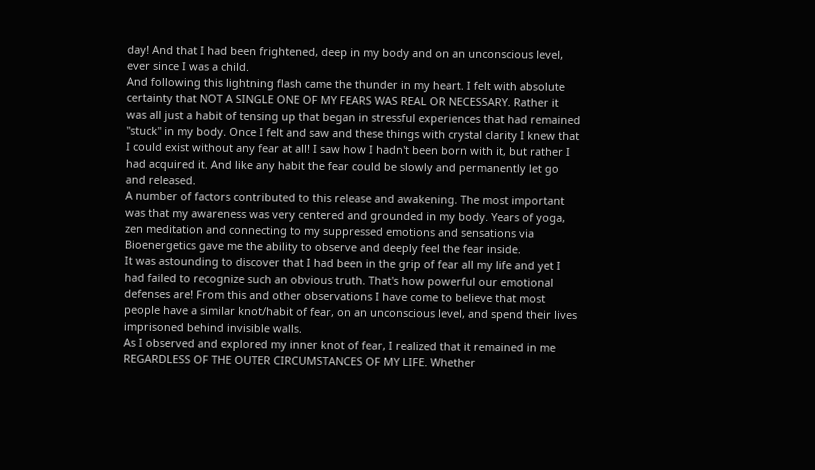day! And that I had been frightened, deep in my body and on an unconscious level, ever since I was a child.
And following this lightning flash came the thunder in my heart. I felt with absolute certainty that NOT A SINGLE ONE OF MY FEARS WAS REAL OR NECESSARY. Rather it was all just a habit of tensing up that began in stressful experiences that had remained "stuck" in my body. Once I felt and saw and these things with crystal clarity I knew that I could exist without any fear at all! I saw how I hadn't been born with it, but rather I had acquired it. And like any habit the fear could be slowly and permanently let go and released.
A number of factors contributed to this release and awakening. The most important was that my awareness was very centered and grounded in my body. Years of yoga, zen meditation and connecting to my suppressed emotions and sensations via Bioenergetics gave me the ability to observe and deeply feel the fear inside.
It was astounding to discover that I had been in the grip of fear all my life and yet I had failed to recognize such an obvious truth. That's how powerful our emotional defenses are! From this and other observations I have come to believe that most people have a similar knot/habit of fear, on an unconscious level, and spend their lives imprisoned behind invisible walls.
As I observed and explored my inner knot of fear, I realized that it remained in me REGARDLESS OF THE OUTER CIRCUMSTANCES OF MY LIFE. Whether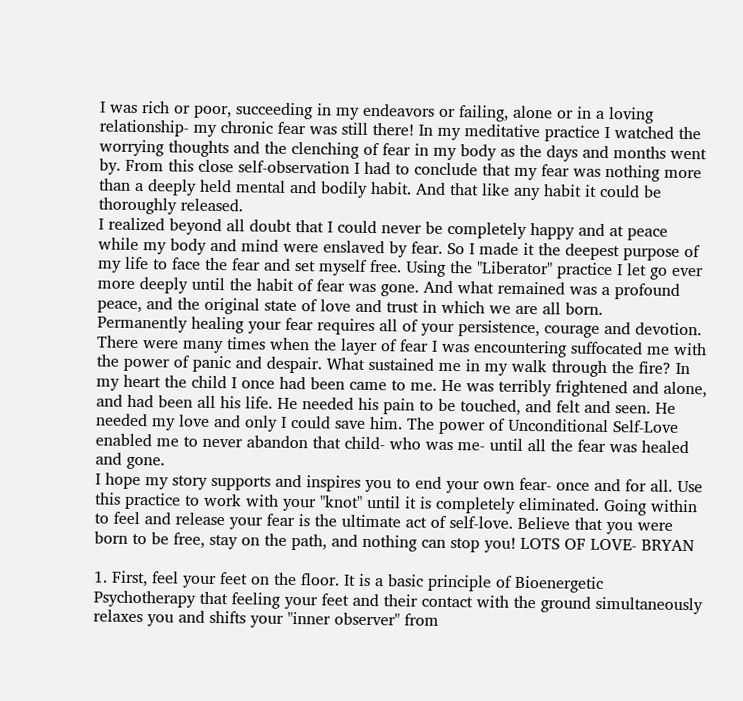I was rich or poor, succeeding in my endeavors or failing, alone or in a loving relationship- my chronic fear was still there! In my meditative practice I watched the worrying thoughts and the clenching of fear in my body as the days and months went by. From this close self-observation I had to conclude that my fear was nothing more than a deeply held mental and bodily habit. And that like any habit it could be thoroughly released.
I realized beyond all doubt that I could never be completely happy and at peace while my body and mind were enslaved by fear. So I made it the deepest purpose of my life to face the fear and set myself free. Using the "Liberator" practice I let go ever more deeply until the habit of fear was gone. And what remained was a profound peace, and the original state of love and trust in which we are all born.
Permanently healing your fear requires all of your persistence, courage and devotion. There were many times when the layer of fear I was encountering suffocated me with the power of panic and despair. What sustained me in my walk through the fire? In my heart the child I once had been came to me. He was terribly frightened and alone, and had been all his life. He needed his pain to be touched, and felt and seen. He needed my love and only I could save him. The power of Unconditional Self-Love enabled me to never abandon that child- who was me- until all the fear was healed and gone.
I hope my story supports and inspires you to end your own fear- once and for all. Use this practice to work with your "knot" until it is completely eliminated. Going within to feel and release your fear is the ultimate act of self-love. Believe that you were born to be free, stay on the path, and nothing can stop you! LOTS OF LOVE- BRYAN

1. First, feel your feet on the floor. It is a basic principle of Bioenergetic Psychotherapy that feeling your feet and their contact with the ground simultaneously relaxes you and shifts your "inner observer" from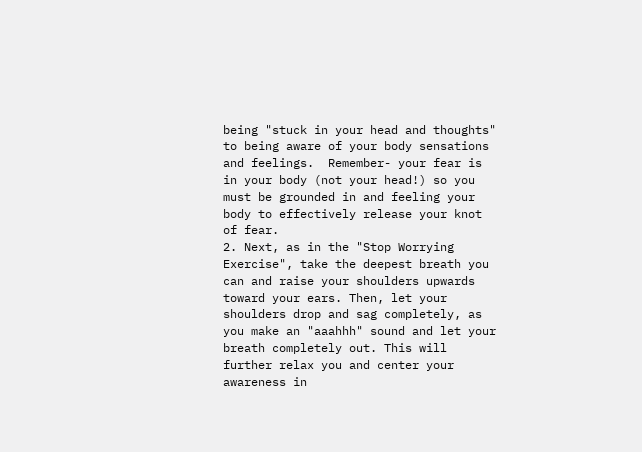being "stuck in your head and thoughts" to being aware of your body sensations and feelings.  Remember- your fear is in your body (not your head!) so you must be grounded in and feeling your body to effectively release your knot of fear.
2. Next, as in the "Stop Worrying Exercise", take the deepest breath you can and raise your shoulders upwards toward your ears. Then, let your shoulders drop and sag completely, as you make an "aaahhh" sound and let your breath completely out. This will further relax you and center your awareness in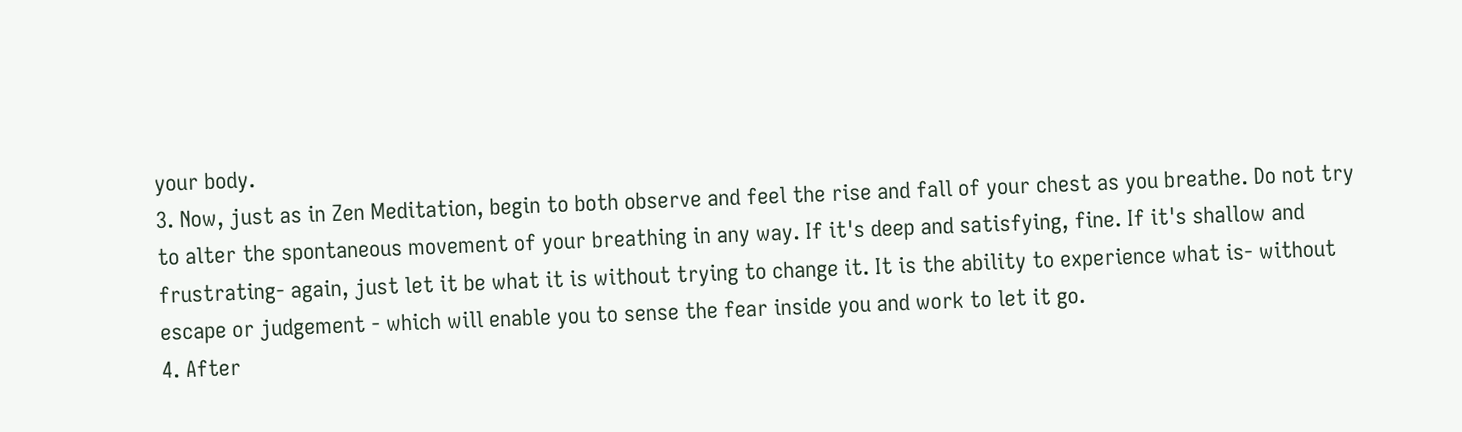your body.
3. Now, just as in Zen Meditation, begin to both observe and feel the rise and fall of your chest as you breathe. Do not try to alter the spontaneous movement of your breathing in any way. If it's deep and satisfying, fine. If it's shallow and frustrating- again, just let it be what it is without trying to change it. It is the ability to experience what is- without escape or judgement - which will enable you to sense the fear inside you and work to let it go.
4. After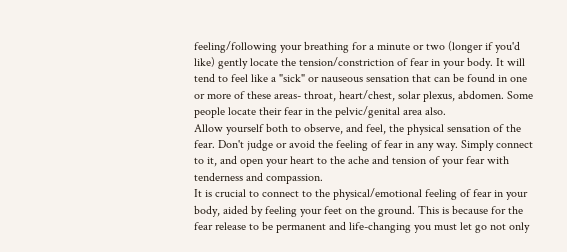feeling/following your breathing for a minute or two (longer if you'd like) gently locate the tension/constriction of fear in your body. It will tend to feel like a "sick" or nauseous sensation that can be found in one or more of these areas- throat, heart/chest, solar plexus, abdomen. Some people locate their fear in the pelvic/genital area also.
Allow yourself both to observe, and feel, the physical sensation of the fear. Don't judge or avoid the feeling of fear in any way. Simply connect to it, and open your heart to the ache and tension of your fear with tenderness and compassion.
It is crucial to connect to the physical/emotional feeling of fear in your body, aided by feeling your feet on the ground. This is because for the fear release to be permanent and life-changing you must let go not only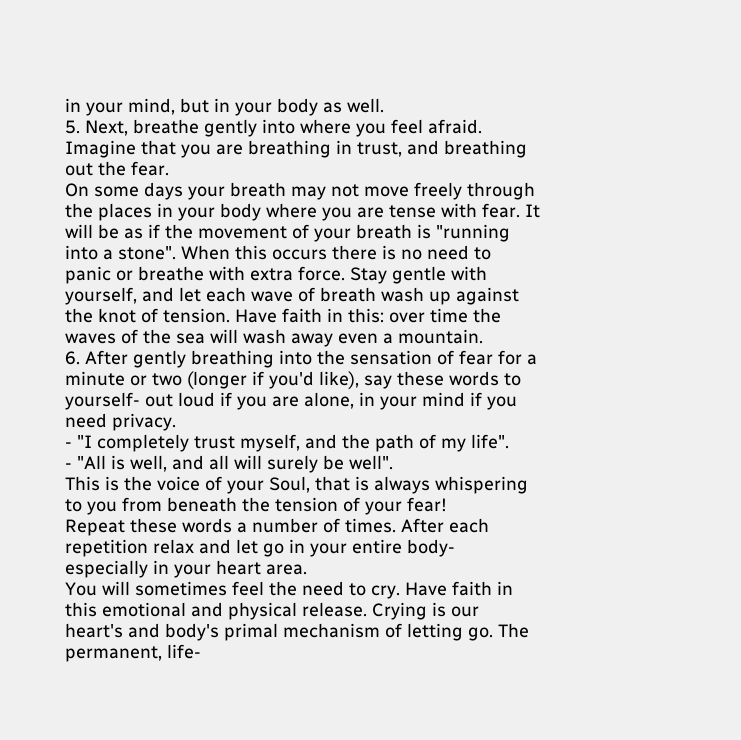in your mind, but in your body as well.
5. Next, breathe gently into where you feel afraid. Imagine that you are breathing in trust, and breathing out the fear.
On some days your breath may not move freely through the places in your body where you are tense with fear. It will be as if the movement of your breath is "running into a stone". When this occurs there is no need to panic or breathe with extra force. Stay gentle with yourself, and let each wave of breath wash up against the knot of tension. Have faith in this: over time the waves of the sea will wash away even a mountain.
6. After gently breathing into the sensation of fear for a minute or two (longer if you'd like), say these words to yourself- out loud if you are alone, in your mind if you need privacy.
- "I completely trust myself, and the path of my life".
- "All is well, and all will surely be well".
This is the voice of your Soul, that is always whispering to you from beneath the tension of your fear!
Repeat these words a number of times. After each repetition relax and let go in your entire body-  especially in your heart area.
You will sometimes feel the need to cry. Have faith in this emotional and physical release. Crying is our heart's and body's primal mechanism of letting go. The permanent, life-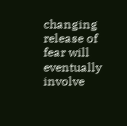changing release of fear will eventually involve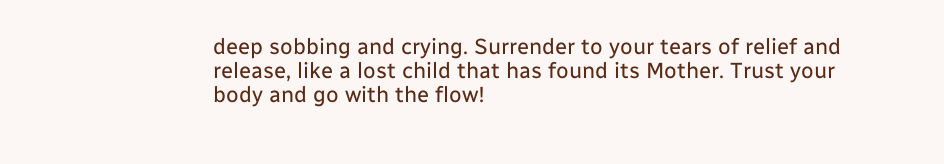deep sobbing and crying. Surrender to your tears of relief and release, like a lost child that has found its Mother. Trust your body and go with the flow!